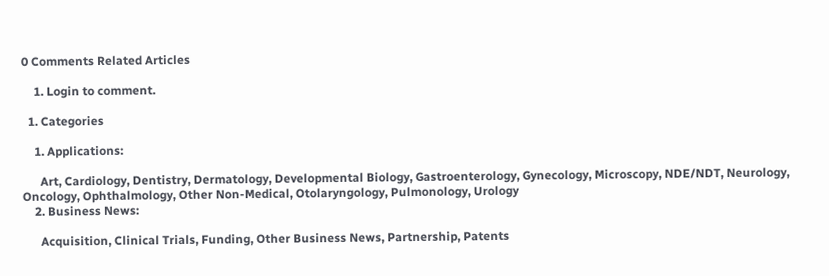0 Comments Related Articles

    1. Login to comment.

  1. Categories

    1. Applications:

      Art, Cardiology, Dentistry, Dermatology, Developmental Biology, Gastroenterology, Gynecology, Microscopy, NDE/NDT, Neurology, Oncology, Ophthalmology, Other Non-Medical, Otolaryngology, Pulmonology, Urology
    2. Business News:

      Acquisition, Clinical Trials, Funding, Other Business News, Partnership, Patents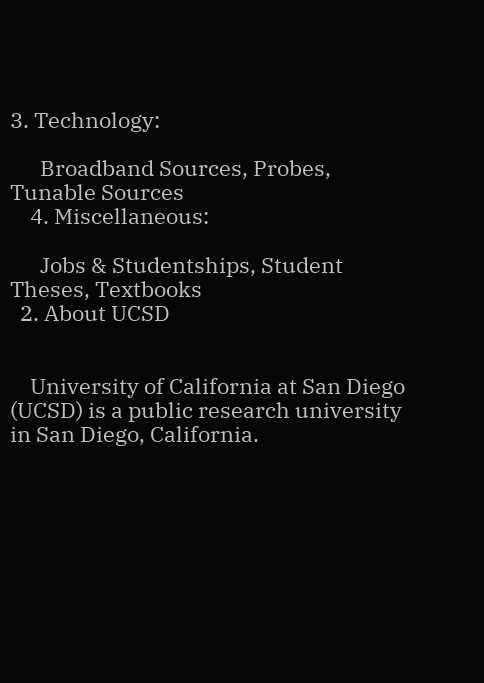3. Technology:

      Broadband Sources, Probes, Tunable Sources
    4. Miscellaneous:

      Jobs & Studentships, Student Theses, Textbooks
  2. About UCSD


    University of California at San Diego (UCSD) is a public research university in San Diego, California.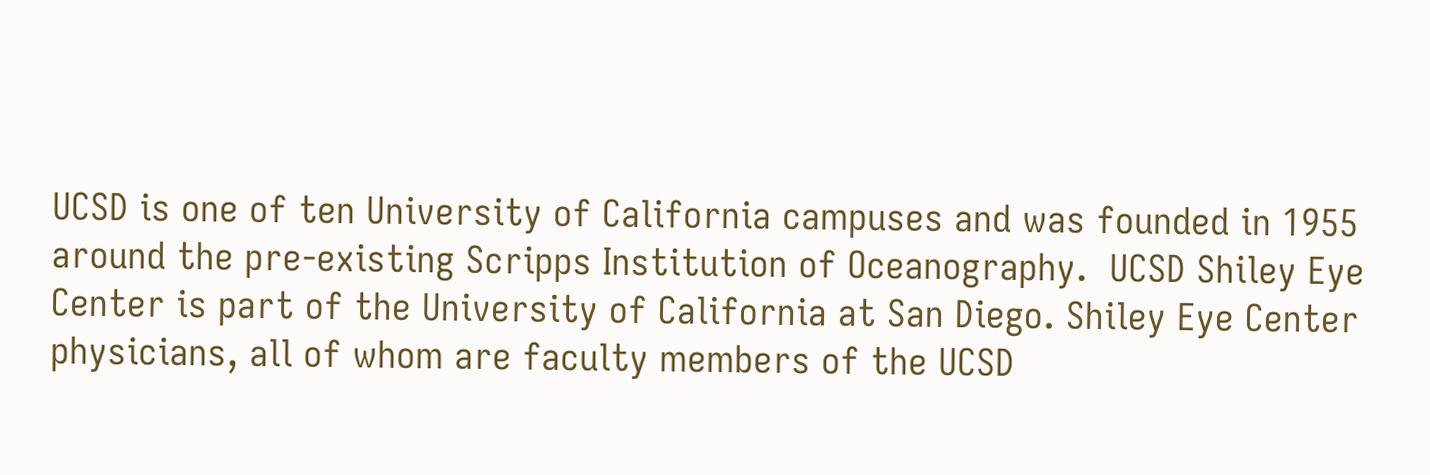UCSD is one of ten University of California campuses and was founded in 1955 around the pre-existing Scripps Institution of Oceanography.  UCSD Shiley Eye Center is part of the University of California at San Diego. Shiley Eye Center physicians, all of whom are faculty members of the UCSD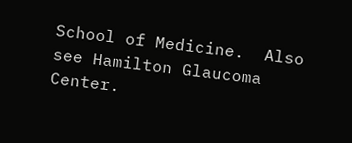School of Medicine.  Also see Hamilton Glaucoma Center.